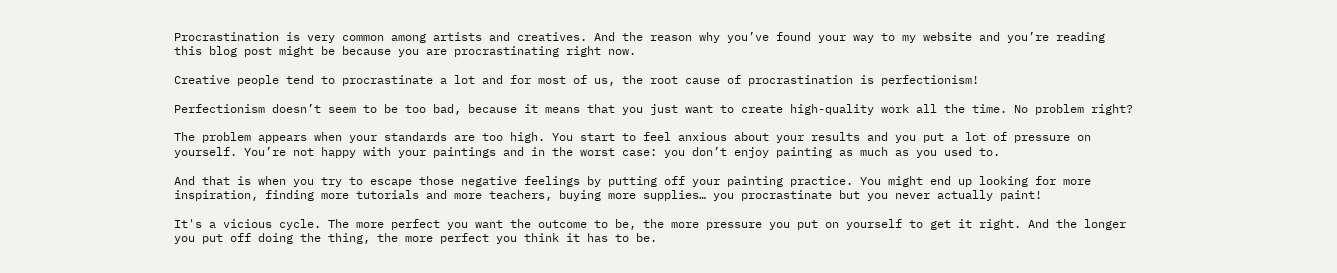Procrastination is very common among artists and creatives. And the reason why you’ve found your way to my website and you’re reading this blog post might be because you are procrastinating right now.

Creative people tend to procrastinate a lot and for most of us, the root cause of procrastination is perfectionism!

Perfectionism doesn’t seem to be too bad, because it means that you just want to create high-quality work all the time. No problem right?

The problem appears when your standards are too high. You start to feel anxious about your results and you put a lot of pressure on yourself. You’re not happy with your paintings and in the worst case: you don’t enjoy painting as much as you used to.

And that is when you try to escape those negative feelings by putting off your painting practice. You might end up looking for more inspiration, finding more tutorials and more teachers, buying more supplies… you procrastinate but you never actually paint!

It's a vicious cycle. The more perfect you want the outcome to be, the more pressure you put on yourself to get it right. And the longer you put off doing the thing, the more perfect you think it has to be.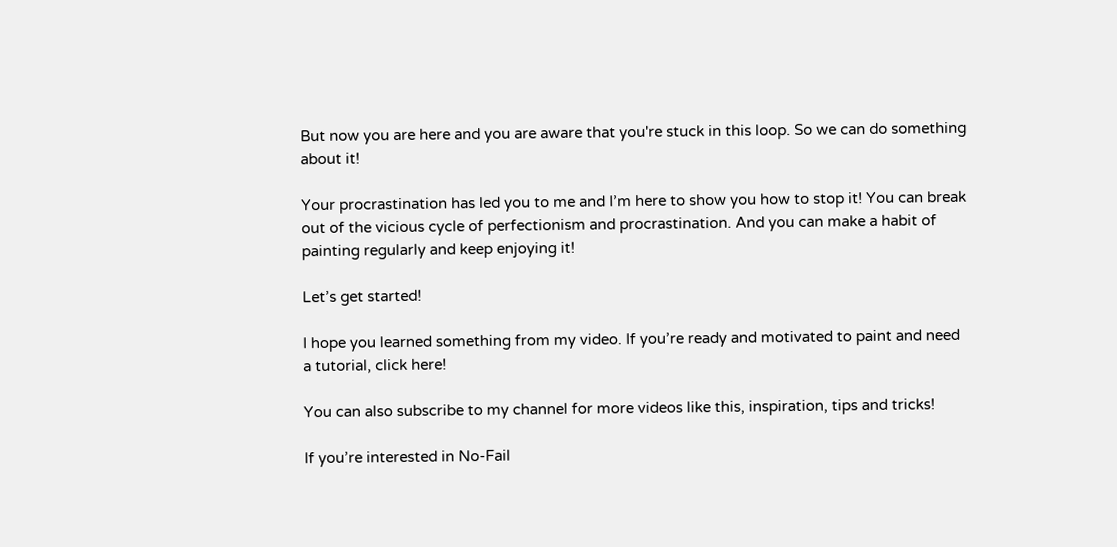But now you are here and you are aware that you're stuck in this loop. So we can do something about it!

Your procrastination has led you to me and I’m here to show you how to stop it! You can break out of the vicious cycle of perfectionism and procrastination. And you can make a habit of painting regularly and keep enjoying it!

Let’s get started!

I hope you learned something from my video. If you’re ready and motivated to paint and need a tutorial, click here!

You can also subscribe to my channel for more videos like this, inspiration, tips and tricks!

If you’re interested in No-Fail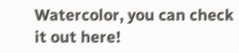Watercolor, you can check it out here!